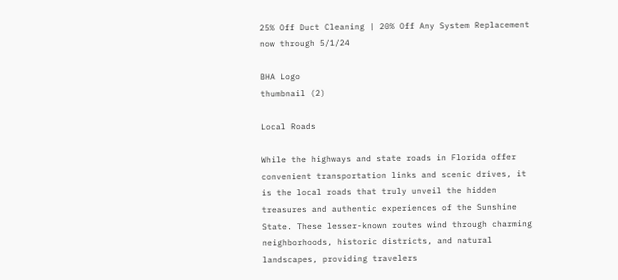25% Off Duct Cleaning | 20% Off Any System Replacement now through 5/1/24

BHA Logo
thumbnail (2)

Local Roads

While the highways and state roads in Florida offer convenient transportation links and scenic drives, it is the local roads that truly unveil the hidden treasures and authentic experiences of the Sunshine State. These lesser-known routes wind through charming neighborhoods, historic districts, and natural landscapes, providing travelers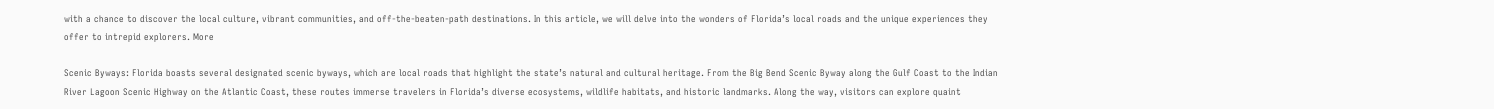with a chance to discover the local culture, vibrant communities, and off-the-beaten-path destinations. In this article, we will delve into the wonders of Florida’s local roads and the unique experiences they offer to intrepid explorers. More

Scenic Byways: Florida boasts several designated scenic byways, which are local roads that highlight the state’s natural and cultural heritage. From the Big Bend Scenic Byway along the Gulf Coast to the Indian River Lagoon Scenic Highway on the Atlantic Coast, these routes immerse travelers in Florida’s diverse ecosystems, wildlife habitats, and historic landmarks. Along the way, visitors can explore quaint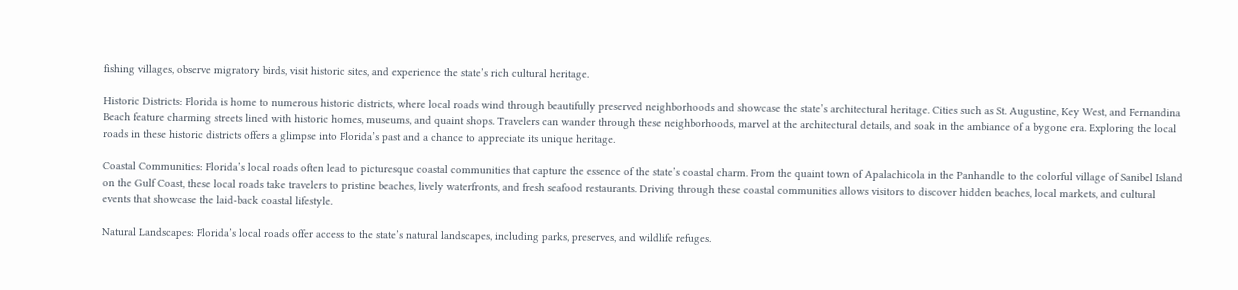fishing villages, observe migratory birds, visit historic sites, and experience the state’s rich cultural heritage.

Historic Districts: Florida is home to numerous historic districts, where local roads wind through beautifully preserved neighborhoods and showcase the state’s architectural heritage. Cities such as St. Augustine, Key West, and Fernandina Beach feature charming streets lined with historic homes, museums, and quaint shops. Travelers can wander through these neighborhoods, marvel at the architectural details, and soak in the ambiance of a bygone era. Exploring the local roads in these historic districts offers a glimpse into Florida’s past and a chance to appreciate its unique heritage.

Coastal Communities: Florida’s local roads often lead to picturesque coastal communities that capture the essence of the state’s coastal charm. From the quaint town of Apalachicola in the Panhandle to the colorful village of Sanibel Island on the Gulf Coast, these local roads take travelers to pristine beaches, lively waterfronts, and fresh seafood restaurants. Driving through these coastal communities allows visitors to discover hidden beaches, local markets, and cultural events that showcase the laid-back coastal lifestyle.

Natural Landscapes: Florida’s local roads offer access to the state’s natural landscapes, including parks, preserves, and wildlife refuges.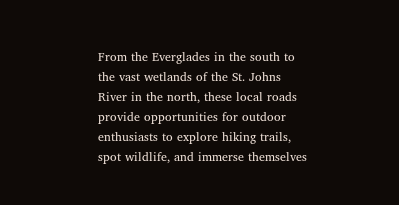From the Everglades in the south to the vast wetlands of the St. Johns River in the north, these local roads provide opportunities for outdoor enthusiasts to explore hiking trails, spot wildlife, and immerse themselves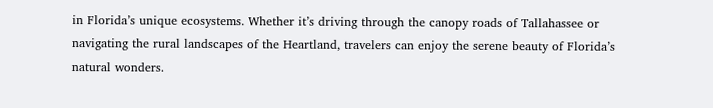in Florida’s unique ecosystems. Whether it’s driving through the canopy roads of Tallahassee or navigating the rural landscapes of the Heartland, travelers can enjoy the serene beauty of Florida’s natural wonders.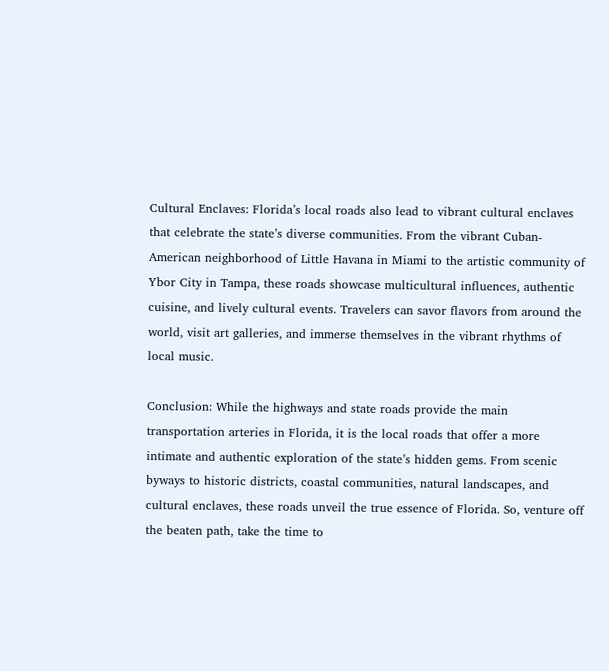Cultural Enclaves: Florida’s local roads also lead to vibrant cultural enclaves that celebrate the state’s diverse communities. From the vibrant Cuban-American neighborhood of Little Havana in Miami to the artistic community of Ybor City in Tampa, these roads showcase multicultural influences, authentic cuisine, and lively cultural events. Travelers can savor flavors from around the world, visit art galleries, and immerse themselves in the vibrant rhythms of local music.

Conclusion: While the highways and state roads provide the main transportation arteries in Florida, it is the local roads that offer a more intimate and authentic exploration of the state’s hidden gems. From scenic byways to historic districts, coastal communities, natural landscapes, and cultural enclaves, these roads unveil the true essence of Florida. So, venture off the beaten path, take the time to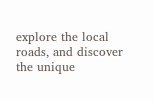explore the local roads, and discover the unique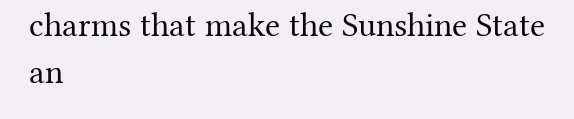charms that make the Sunshine State an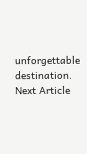unforgettable destination. Next Article